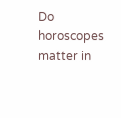Do horoscopes matter in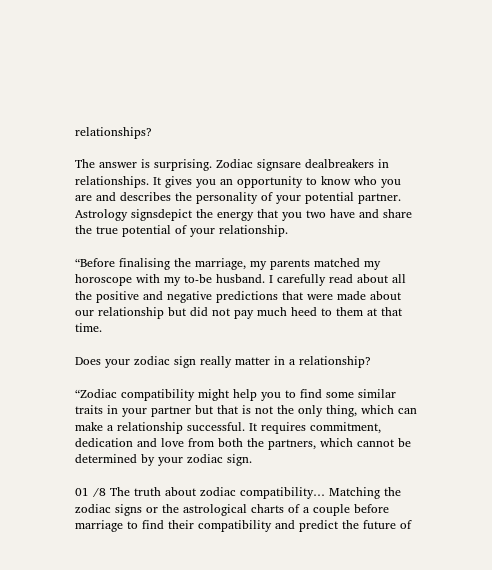relationships?

The answer is surprising. Zodiac signsare dealbreakers in relationships. It gives you an opportunity to know who you are and describes the personality of your potential partner. Astrology signsdepict the energy that you two have and share the true potential of your relationship.

“Before finalising the marriage, my parents matched my horoscope with my to-be husband. I carefully read about all the positive and negative predictions that were made about our relationship but did not pay much heed to them at that time.

Does your zodiac sign really matter in a relationship?

“Zodiac compatibility might help you to find some similar traits in your partner but that is not the only thing, which can make a relationship successful. It requires commitment, dedication and love from both the partners, which cannot be determined by your zodiac sign.

01 /8 The truth about zodiac compatibility… Matching the zodiac signs or the astrological charts of a couple before marriage to find their compatibility and predict the future of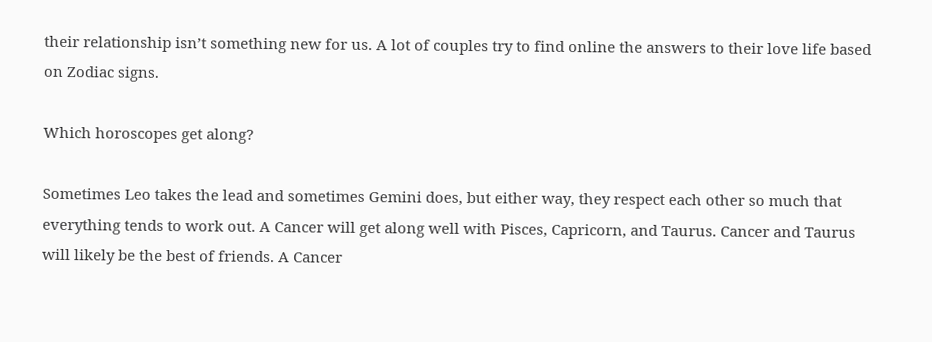their relationship isn’t something new for us. A lot of couples try to find online the answers to their love life based on Zodiac signs.

Which horoscopes get along?

Sometimes Leo takes the lead and sometimes Gemini does, but either way, they respect each other so much that everything tends to work out. A Cancer will get along well with Pisces, Capricorn, and Taurus. Cancer and Taurus will likely be the best of friends. A Cancer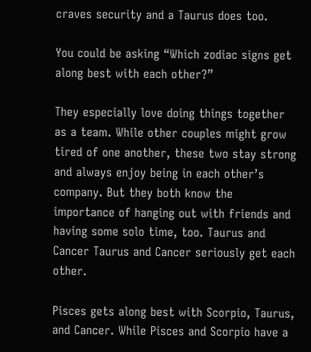craves security and a Taurus does too.

You could be asking “Which zodiac signs get along best with each other?”

They especially love doing things together as a team. While other couples might grow tired of one another, these two stay strong and always enjoy being in each other’s company. But they both know the importance of hanging out with friends and having some solo time, too. Taurus and Cancer Taurus and Cancer seriously get each other.

Pisces gets along best with Scorpio, Taurus, and Cancer. While Pisces and Scorpio have a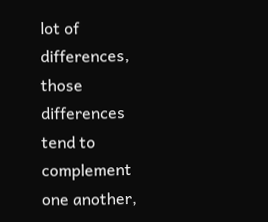lot of differences, those differences tend to complement one another,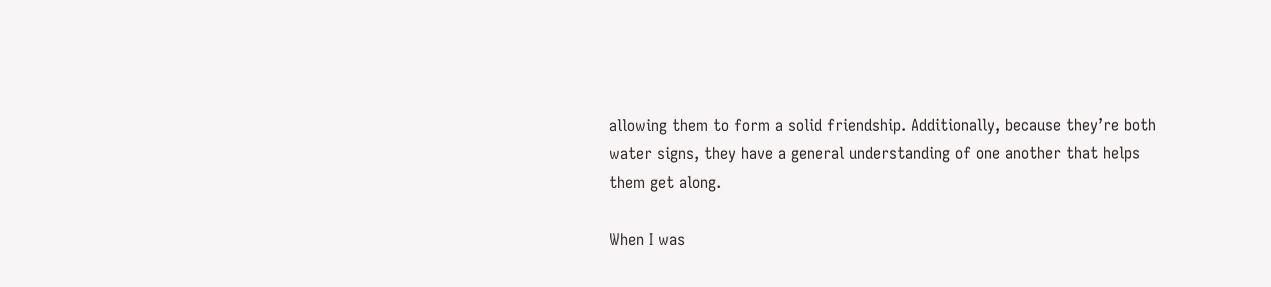allowing them to form a solid friendship. Additionally, because they’re both water signs, they have a general understanding of one another that helps them get along.

When I was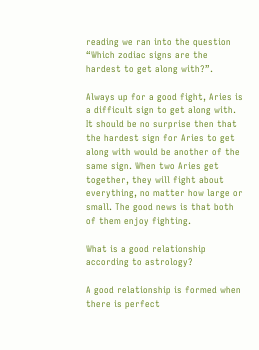reading we ran into the question “Which zodiac signs are the hardest to get along with?”.

Always up for a good fight, Aries is a difficult sign to get along with. It should be no surprise then that the hardest sign for Aries to get along with would be another of the same sign. When two Aries get together, they will fight about everything, no matter how large or small. The good news is that both of them enjoy fighting.

What is a good relationship according to astrology?

A good relationship is formed when there is perfect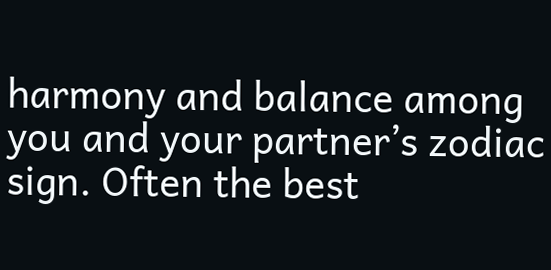harmony and balance among you and your partner’s zodiac sign. Often the best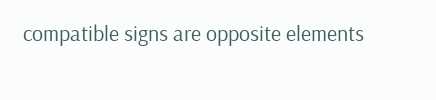compatible signs are opposite elements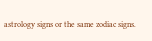astrology signs or the same zodiac signs.